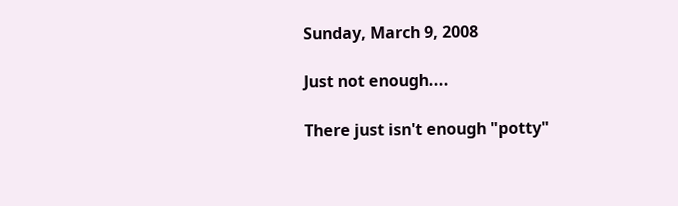Sunday, March 9, 2008

Just not enough....

There just isn't enough "potty"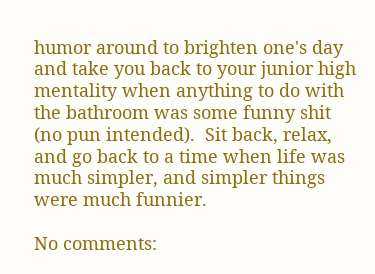humor around to brighten one's day and take you back to your junior high mentality when anything to do with the bathroom was some funny shit (no pun intended).  Sit back, relax, and go back to a time when life was much simpler, and simpler things were much funnier.

No comments: